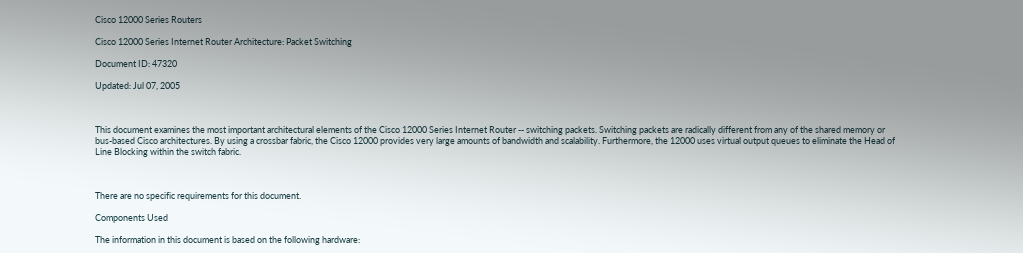Cisco 12000 Series Routers

Cisco 12000 Series Internet Router Architecture: Packet Switching

Document ID: 47320

Updated: Jul 07, 2005



This document examines the most important architectural elements of the Cisco 12000 Series Internet Router -- switching packets. Switching packets are radically different from any of the shared memory or bus-based Cisco architectures. By using a crossbar fabric, the Cisco 12000 provides very large amounts of bandwidth and scalability. Furthermore, the 12000 uses virtual output queues to eliminate the Head of Line Blocking within the switch fabric.



There are no specific requirements for this document.

Components Used

The information in this document is based on the following hardware: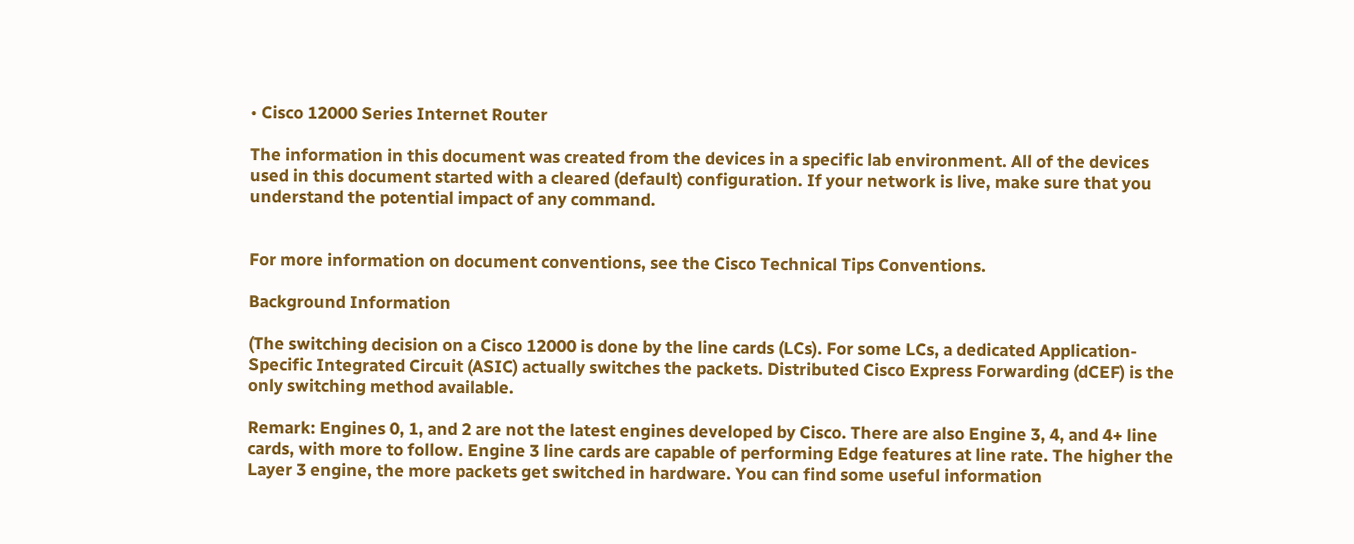• Cisco 12000 Series Internet Router

The information in this document was created from the devices in a specific lab environment. All of the devices used in this document started with a cleared (default) configuration. If your network is live, make sure that you understand the potential impact of any command.


For more information on document conventions, see the Cisco Technical Tips Conventions.

Background Information

(The switching decision on a Cisco 12000 is done by the line cards (LCs). For some LCs, a dedicated Application-Specific Integrated Circuit (ASIC) actually switches the packets. Distributed Cisco Express Forwarding (dCEF) is the only switching method available.

Remark: Engines 0, 1, and 2 are not the latest engines developed by Cisco. There are also Engine 3, 4, and 4+ line cards, with more to follow. Engine 3 line cards are capable of performing Edge features at line rate. The higher the Layer 3 engine, the more packets get switched in hardware. You can find some useful information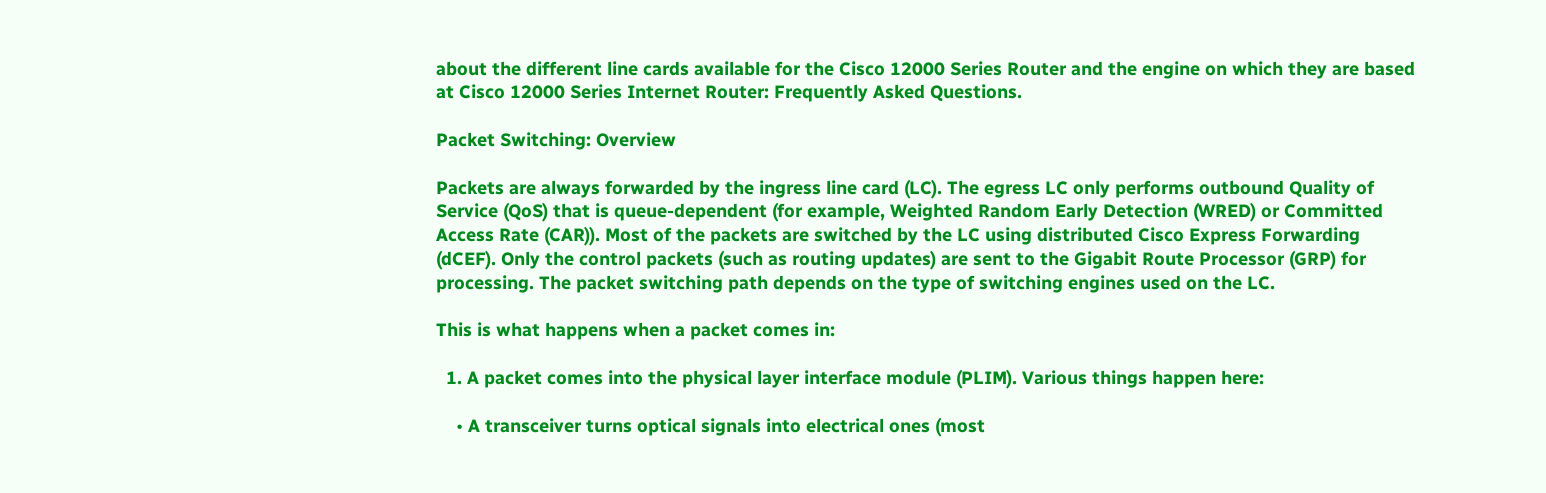about the different line cards available for the Cisco 12000 Series Router and the engine on which they are based at Cisco 12000 Series Internet Router: Frequently Asked Questions.

Packet Switching: Overview

Packets are always forwarded by the ingress line card (LC). The egress LC only performs outbound Quality of Service (QoS) that is queue-dependent (for example, Weighted Random Early Detection (WRED) or Committed Access Rate (CAR)). Most of the packets are switched by the LC using distributed Cisco Express Forwarding (dCEF). Only the control packets (such as routing updates) are sent to the Gigabit Route Processor (GRP) for processing. The packet switching path depends on the type of switching engines used on the LC.

This is what happens when a packet comes in:

  1. A packet comes into the physical layer interface module (PLIM). Various things happen here:

    • A transceiver turns optical signals into electrical ones (most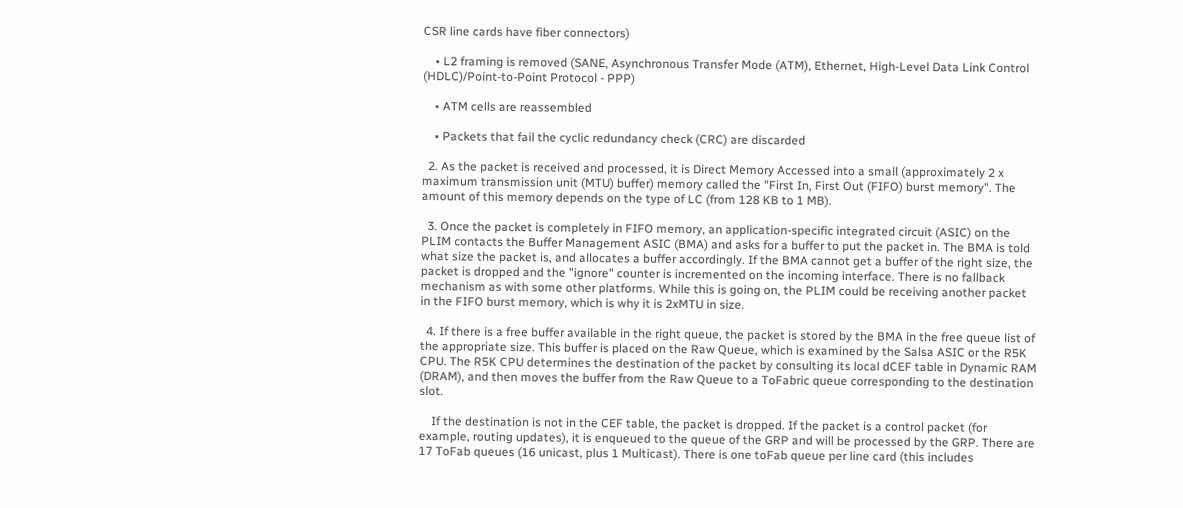CSR line cards have fiber connectors)

    • L2 framing is removed (SANE, Asynchronous Transfer Mode (ATM), Ethernet, High-Level Data Link Control (HDLC)/Point-to-Point Protocol - PPP)

    • ATM cells are reassembled

    • Packets that fail the cyclic redundancy check (CRC) are discarded

  2. As the packet is received and processed, it is Direct Memory Accessed into a small (approximately 2 x maximum transmission unit (MTU) buffer) memory called the "First In, First Out (FIFO) burst memory". The amount of this memory depends on the type of LC (from 128 KB to 1 MB).

  3. Once the packet is completely in FIFO memory, an application-specific integrated circuit (ASIC) on the PLIM contacts the Buffer Management ASIC (BMA) and asks for a buffer to put the packet in. The BMA is told what size the packet is, and allocates a buffer accordingly. If the BMA cannot get a buffer of the right size, the packet is dropped and the "ignore" counter is incremented on the incoming interface. There is no fallback mechanism as with some other platforms. While this is going on, the PLIM could be receiving another packet in the FIFO burst memory, which is why it is 2xMTU in size.

  4. If there is a free buffer available in the right queue, the packet is stored by the BMA in the free queue list of the appropriate size. This buffer is placed on the Raw Queue, which is examined by the Salsa ASIC or the R5K CPU. The R5K CPU determines the destination of the packet by consulting its local dCEF table in Dynamic RAM (DRAM), and then moves the buffer from the Raw Queue to a ToFabric queue corresponding to the destination slot.

    If the destination is not in the CEF table, the packet is dropped. If the packet is a control packet (for example, routing updates), it is enqueued to the queue of the GRP and will be processed by the GRP. There are 17 ToFab queues (16 unicast, plus 1 Multicast). There is one toFab queue per line card (this includes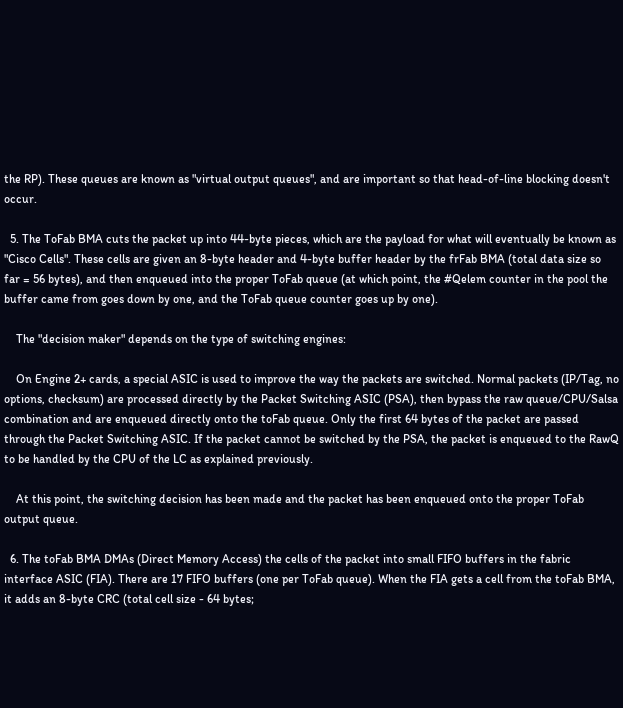the RP). These queues are known as "virtual output queues", and are important so that head-of-line blocking doesn't occur.

  5. The ToFab BMA cuts the packet up into 44-byte pieces, which are the payload for what will eventually be known as "Cisco Cells". These cells are given an 8-byte header and 4-byte buffer header by the frFab BMA (total data size so far = 56 bytes), and then enqueued into the proper ToFab queue (at which point, the #Qelem counter in the pool the buffer came from goes down by one, and the ToFab queue counter goes up by one).

    The "decision maker" depends on the type of switching engines:

    On Engine 2+ cards, a special ASIC is used to improve the way the packets are switched. Normal packets (IP/Tag, no options, checksum) are processed directly by the Packet Switching ASIC (PSA), then bypass the raw queue/CPU/Salsa combination and are enqueued directly onto the toFab queue. Only the first 64 bytes of the packet are passed through the Packet Switching ASIC. If the packet cannot be switched by the PSA, the packet is enqueued to the RawQ to be handled by the CPU of the LC as explained previously.

    At this point, the switching decision has been made and the packet has been enqueued onto the proper ToFab output queue.

  6. The toFab BMA DMAs (Direct Memory Access) the cells of the packet into small FIFO buffers in the fabric interface ASIC (FIA). There are 17 FIFO buffers (one per ToFab queue). When the FIA gets a cell from the toFab BMA, it adds an 8-byte CRC (total cell size - 64 bytes;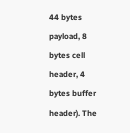44 bytes payload, 8 bytes cell header, 4 bytes buffer header). The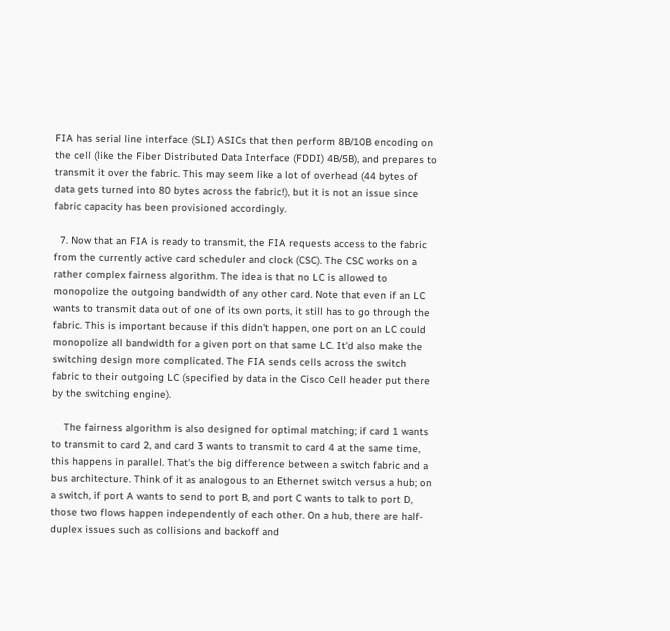FIA has serial line interface (SLI) ASICs that then perform 8B/10B encoding on the cell (like the Fiber Distributed Data Interface (FDDI) 4B/5B), and prepares to transmit it over the fabric. This may seem like a lot of overhead (44 bytes of data gets turned into 80 bytes across the fabric!), but it is not an issue since fabric capacity has been provisioned accordingly.

  7. Now that an FIA is ready to transmit, the FIA requests access to the fabric from the currently active card scheduler and clock (CSC). The CSC works on a rather complex fairness algorithm. The idea is that no LC is allowed to monopolize the outgoing bandwidth of any other card. Note that even if an LC wants to transmit data out of one of its own ports, it still has to go through the fabric. This is important because if this didn't happen, one port on an LC could monopolize all bandwidth for a given port on that same LC. It'd also make the switching design more complicated. The FIA sends cells across the switch fabric to their outgoing LC (specified by data in the Cisco Cell header put there by the switching engine).

    The fairness algorithm is also designed for optimal matching; if card 1 wants to transmit to card 2, and card 3 wants to transmit to card 4 at the same time, this happens in parallel. That's the big difference between a switch fabric and a bus architecture. Think of it as analogous to an Ethernet switch versus a hub; on a switch, if port A wants to send to port B, and port C wants to talk to port D, those two flows happen independently of each other. On a hub, there are half-duplex issues such as collisions and backoff and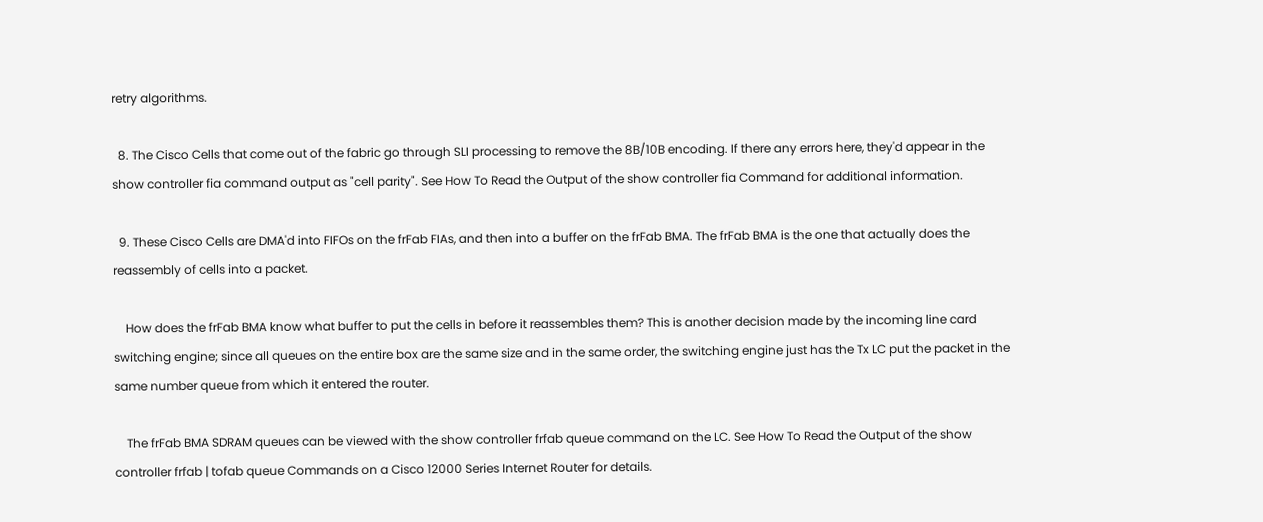retry algorithms.

  8. The Cisco Cells that come out of the fabric go through SLI processing to remove the 8B/10B encoding. If there any errors here, they'd appear in the show controller fia command output as "cell parity". See How To Read the Output of the show controller fia Command for additional information.

  9. These Cisco Cells are DMA'd into FIFOs on the frFab FIAs, and then into a buffer on the frFab BMA. The frFab BMA is the one that actually does the reassembly of cells into a packet.

    How does the frFab BMA know what buffer to put the cells in before it reassembles them? This is another decision made by the incoming line card switching engine; since all queues on the entire box are the same size and in the same order, the switching engine just has the Tx LC put the packet in the same number queue from which it entered the router.

    The frFab BMA SDRAM queues can be viewed with the show controller frfab queue command on the LC. See How To Read the Output of the show controller frfab | tofab queue Commands on a Cisco 12000 Series Internet Router for details.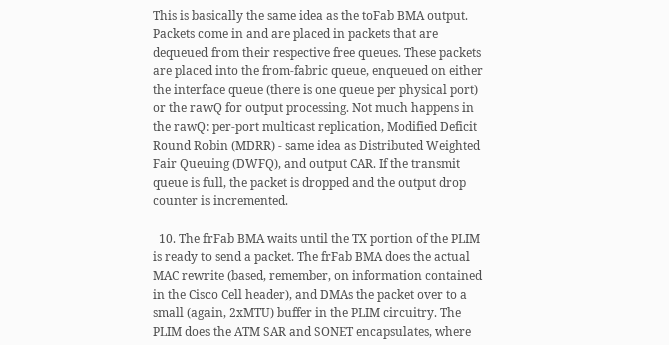This is basically the same idea as the toFab BMA output. Packets come in and are placed in packets that are dequeued from their respective free queues. These packets are placed into the from-fabric queue, enqueued on either the interface queue (there is one queue per physical port) or the rawQ for output processing. Not much happens in the rawQ: per-port multicast replication, Modified Deficit Round Robin (MDRR) - same idea as Distributed Weighted Fair Queuing (DWFQ), and output CAR. If the transmit queue is full, the packet is dropped and the output drop counter is incremented.

  10. The frFab BMA waits until the TX portion of the PLIM is ready to send a packet. The frFab BMA does the actual MAC rewrite (based, remember, on information contained in the Cisco Cell header), and DMAs the packet over to a small (again, 2xMTU) buffer in the PLIM circuitry. The PLIM does the ATM SAR and SONET encapsulates, where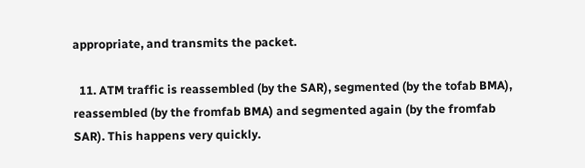appropriate, and transmits the packet.

  11. ATM traffic is reassembled (by the SAR), segmented (by the tofab BMA), reassembled (by the fromfab BMA) and segmented again (by the fromfab SAR). This happens very quickly.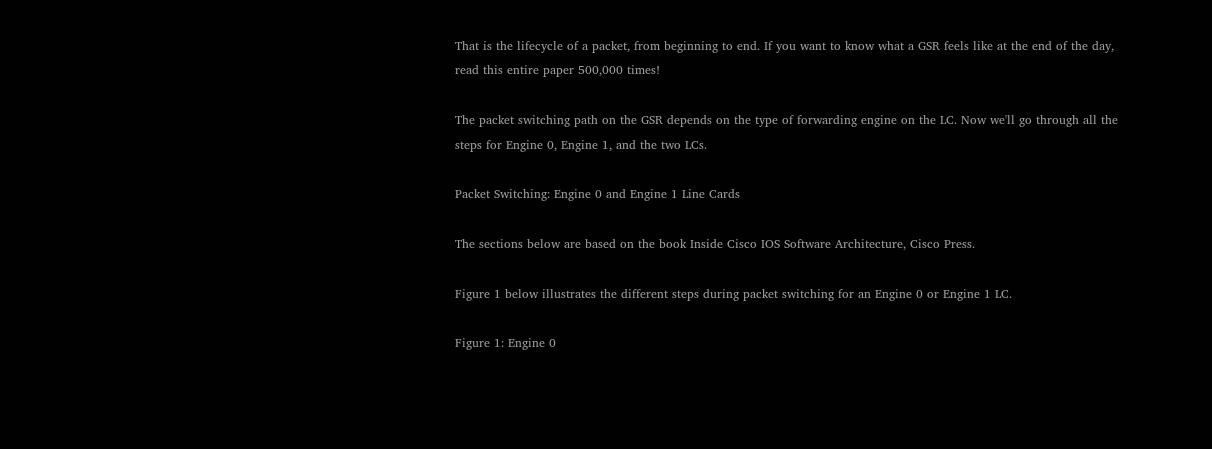That is the lifecycle of a packet, from beginning to end. If you want to know what a GSR feels like at the end of the day, read this entire paper 500,000 times!

The packet switching path on the GSR depends on the type of forwarding engine on the LC. Now we'll go through all the steps for Engine 0, Engine 1, and the two LCs.

Packet Switching: Engine 0 and Engine 1 Line Cards

The sections below are based on the book Inside Cisco IOS Software Architecture, Cisco Press.

Figure 1 below illustrates the different steps during packet switching for an Engine 0 or Engine 1 LC.

Figure 1: Engine 0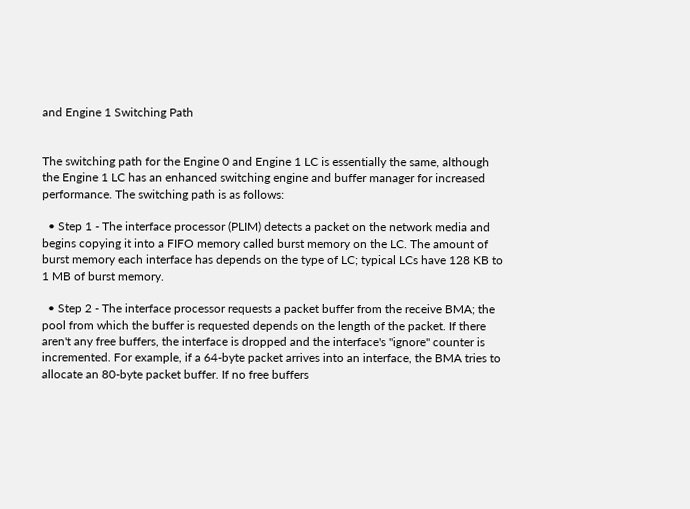and Engine 1 Switching Path


The switching path for the Engine 0 and Engine 1 LC is essentially the same, although the Engine 1 LC has an enhanced switching engine and buffer manager for increased performance. The switching path is as follows:

  • Step 1 - The interface processor (PLIM) detects a packet on the network media and begins copying it into a FIFO memory called burst memory on the LC. The amount of burst memory each interface has depends on the type of LC; typical LCs have 128 KB to 1 MB of burst memory.

  • Step 2 - The interface processor requests a packet buffer from the receive BMA; the pool from which the buffer is requested depends on the length of the packet. If there aren't any free buffers, the interface is dropped and the interface's "ignore" counter is incremented. For example, if a 64-byte packet arrives into an interface, the BMA tries to allocate an 80-byte packet buffer. If no free buffers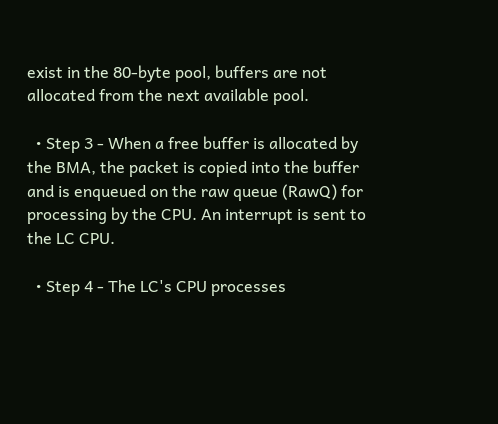exist in the 80-byte pool, buffers are not allocated from the next available pool.

  • Step 3 - When a free buffer is allocated by the BMA, the packet is copied into the buffer and is enqueued on the raw queue (RawQ) for processing by the CPU. An interrupt is sent to the LC CPU.

  • Step 4 - The LC's CPU processes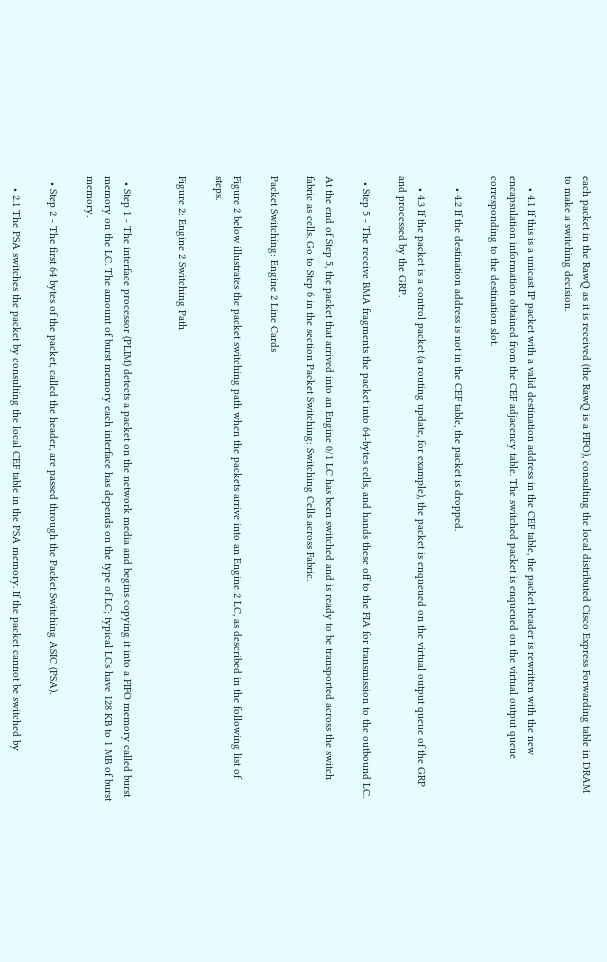each packet in the RawQ as it is received (the RawQ is a FIFO), consulting the local distributed Cisco Express Forwarding table in DRAM to make a switching decision.

    • 4.1 If this is a unicast IP packet with a valid destination address in the CEF table, the packet header is rewritten with the new encapsulation information obtained from the CEF adjacency table. The switched packet is enqueued on the virtual output queue corresponding to the destination slot.

    • 4.2 If the destination address is not in the CEF table, the packet is dropped.

    • 4.3 If the packet is a control packet (a routing update, for example), the packet is enqueued on the virtual output queue of the GRP and processed by the GRP.

  • Step 5 - The receive BMA fragments the packet into 64-bytes cells, and hands these off to the FIA for transmission to the outbound LC.

At the end of Step 5, the packet that arrived into an Engine 0/1 LC has been switched and is ready to be transported across the switch fabric as cells. Go to Step 6 in the section Packet Switching: Switching Cells across Fabric.

Packet Switching: Engine 2 Line Cards

Figure 2 below illustrates the packet switching path when the packets arrive into an Engine 2 LC, as described in the following list of steps.

Figure 2: Engine 2 Switching Path


  • Step 1 - The interface processor (PLIM) detects a packet on the network media and begins copying it into a FIFO memory called burst memory on the LC. The amount of burst memory each interface has depends on the type of LC; typical LCs have 128 KB to 1 MB of burst memory.

  • Step 2 - The first 64 bytes of the packet, called the header, are passed through the Packet Switching ASIC (PSA).

    • 2.1 The PSA switches the packet by consulting the local CEF table in the PSA memory. If the packet cannot be switched by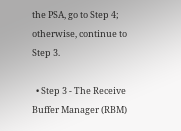the PSA, go to Step 4; otherwise, continue to Step 3.

  • Step 3 - The Receive Buffer Manager (RBM)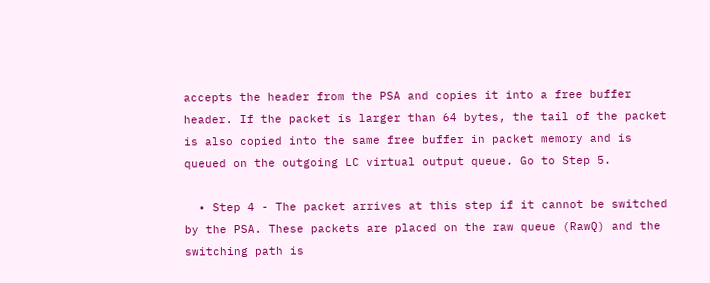accepts the header from the PSA and copies it into a free buffer header. If the packet is larger than 64 bytes, the tail of the packet is also copied into the same free buffer in packet memory and is queued on the outgoing LC virtual output queue. Go to Step 5.

  • Step 4 - The packet arrives at this step if it cannot be switched by the PSA. These packets are placed on the raw queue (RawQ) and the switching path is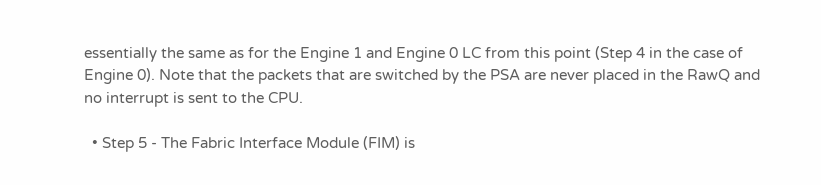essentially the same as for the Engine 1 and Engine 0 LC from this point (Step 4 in the case of Engine 0). Note that the packets that are switched by the PSA are never placed in the RawQ and no interrupt is sent to the CPU.

  • Step 5 - The Fabric Interface Module (FIM) is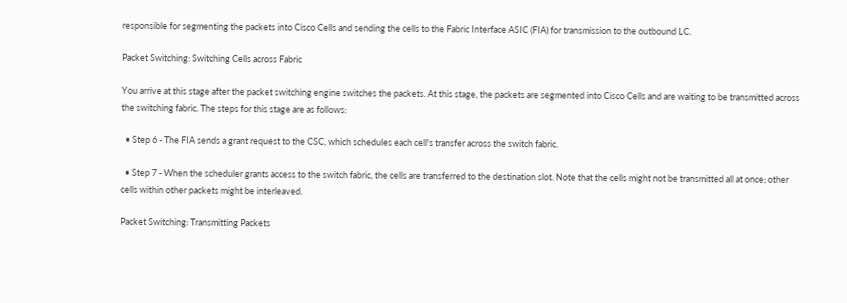responsible for segmenting the packets into Cisco Cells and sending the cells to the Fabric Interface ASIC (FIA) for transmission to the outbound LC.

Packet Switching: Switching Cells across Fabric

You arrive at this stage after the packet switching engine switches the packets. At this stage, the packets are segmented into Cisco Cells and are waiting to be transmitted across the switching fabric. The steps for this stage are as follows:

  • Step 6 - The FIA sends a grant request to the CSC, which schedules each cell's transfer across the switch fabric.

  • Step 7 - When the scheduler grants access to the switch fabric, the cells are transferred to the destination slot. Note that the cells might not be transmitted all at once; other cells within other packets might be interleaved.

Packet Switching: Transmitting Packets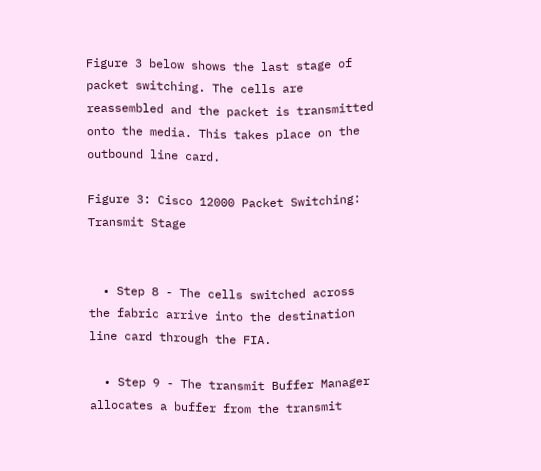Figure 3 below shows the last stage of packet switching. The cells are reassembled and the packet is transmitted onto the media. This takes place on the outbound line card.

Figure 3: Cisco 12000 Packet Switching: Transmit Stage


  • Step 8 - The cells switched across the fabric arrive into the destination line card through the FIA.

  • Step 9 - The transmit Buffer Manager allocates a buffer from the transmit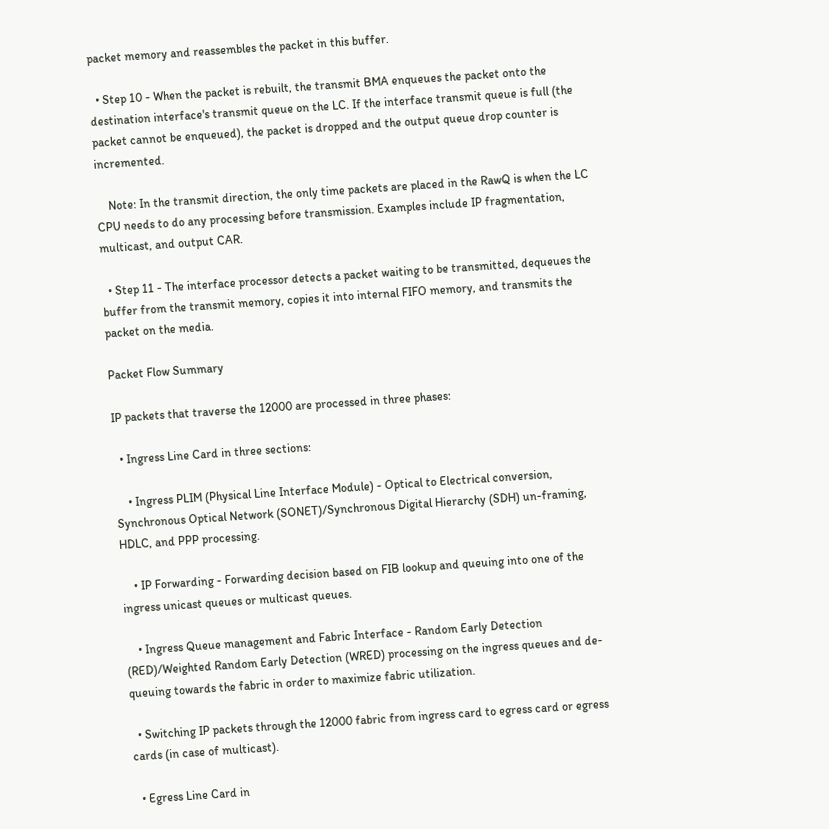packet memory and reassembles the packet in this buffer.

  • Step 10 - When the packet is rebuilt, the transmit BMA enqueues the packet onto the destination interface's transmit queue on the LC. If the interface transmit queue is full (the packet cannot be enqueued), the packet is dropped and the output queue drop counter is incremented.

    Note: In the transmit direction, the only time packets are placed in the RawQ is when the LC CPU needs to do any processing before transmission. Examples include IP fragmentation, multicast, and output CAR.

  • Step 11 - The interface processor detects a packet waiting to be transmitted, dequeues the buffer from the transmit memory, copies it into internal FIFO memory, and transmits the packet on the media.

Packet Flow Summary

IP packets that traverse the 12000 are processed in three phases:

  • Ingress Line Card in three sections:

    • Ingress PLIM (Physical Line Interface Module) - Optical to Electrical conversion, Synchronous Optical Network (SONET)/Synchronous Digital Hierarchy (SDH) un-framing, HDLC, and PPP processing.

    • IP Forwarding - Forwarding decision based on FIB lookup and queuing into one of the ingress unicast queues or multicast queues.

    • Ingress Queue management and Fabric Interface - Random Early Detection (RED)/Weighted Random Early Detection (WRED) processing on the ingress queues and de-queuing towards the fabric in order to maximize fabric utilization.

  • Switching IP packets through the 12000 fabric from ingress card to egress card or egress cards (in case of multicast).

  • Egress Line Card in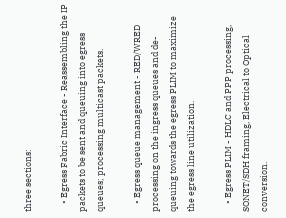three sections:

    • Egress Fabric Interface - Reassembling the IP packets to be sent and queuing into egress queues; processing multicast packets.

    • Egress queue management - RED/WRED processing on the ingress queues and de-queuing towards the egress PLIM to maximize the egress line utilization.

    • Egress PLIM - HDLC and PPP processing, SONET/SDH framing, Electrical to Optical conversion.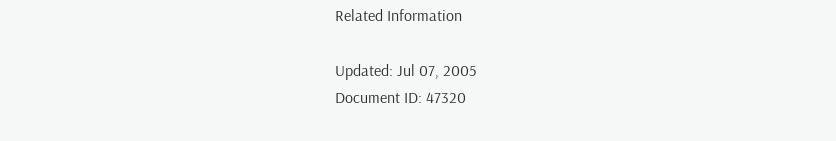Related Information

Updated: Jul 07, 2005
Document ID: 47320